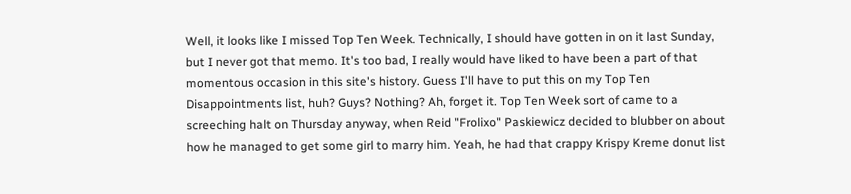Well, it looks like I missed Top Ten Week. Technically, I should have gotten in on it last Sunday, but I never got that memo. It's too bad, I really would have liked to have been a part of that momentous occasion in this site's history. Guess I'll have to put this on my Top Ten Disappointments list, huh? Guys? Nothing? Ah, forget it. Top Ten Week sort of came to a screeching halt on Thursday anyway, when Reid "Frolixo" Paskiewicz decided to blubber on about how he managed to get some girl to marry him. Yeah, he had that crappy Krispy Kreme donut list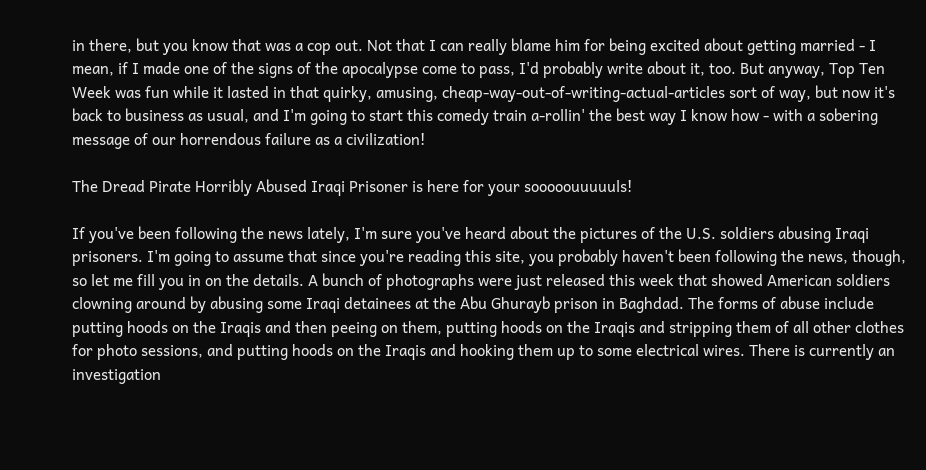in there, but you know that was a cop out. Not that I can really blame him for being excited about getting married - I mean, if I made one of the signs of the apocalypse come to pass, I'd probably write about it, too. But anyway, Top Ten Week was fun while it lasted in that quirky, amusing, cheap-way-out-of-writing-actual-articles sort of way, but now it's back to business as usual, and I'm going to start this comedy train a-rollin' the best way I know how - with a sobering message of our horrendous failure as a civilization!

The Dread Pirate Horribly Abused Iraqi Prisoner is here for your sooooouuuuuls!

If you've been following the news lately, I'm sure you've heard about the pictures of the U.S. soldiers abusing Iraqi prisoners. I'm going to assume that since you're reading this site, you probably haven't been following the news, though, so let me fill you in on the details. A bunch of photographs were just released this week that showed American soldiers clowning around by abusing some Iraqi detainees at the Abu Ghurayb prison in Baghdad. The forms of abuse include putting hoods on the Iraqis and then peeing on them, putting hoods on the Iraqis and stripping them of all other clothes for photo sessions, and putting hoods on the Iraqis and hooking them up to some electrical wires. There is currently an investigation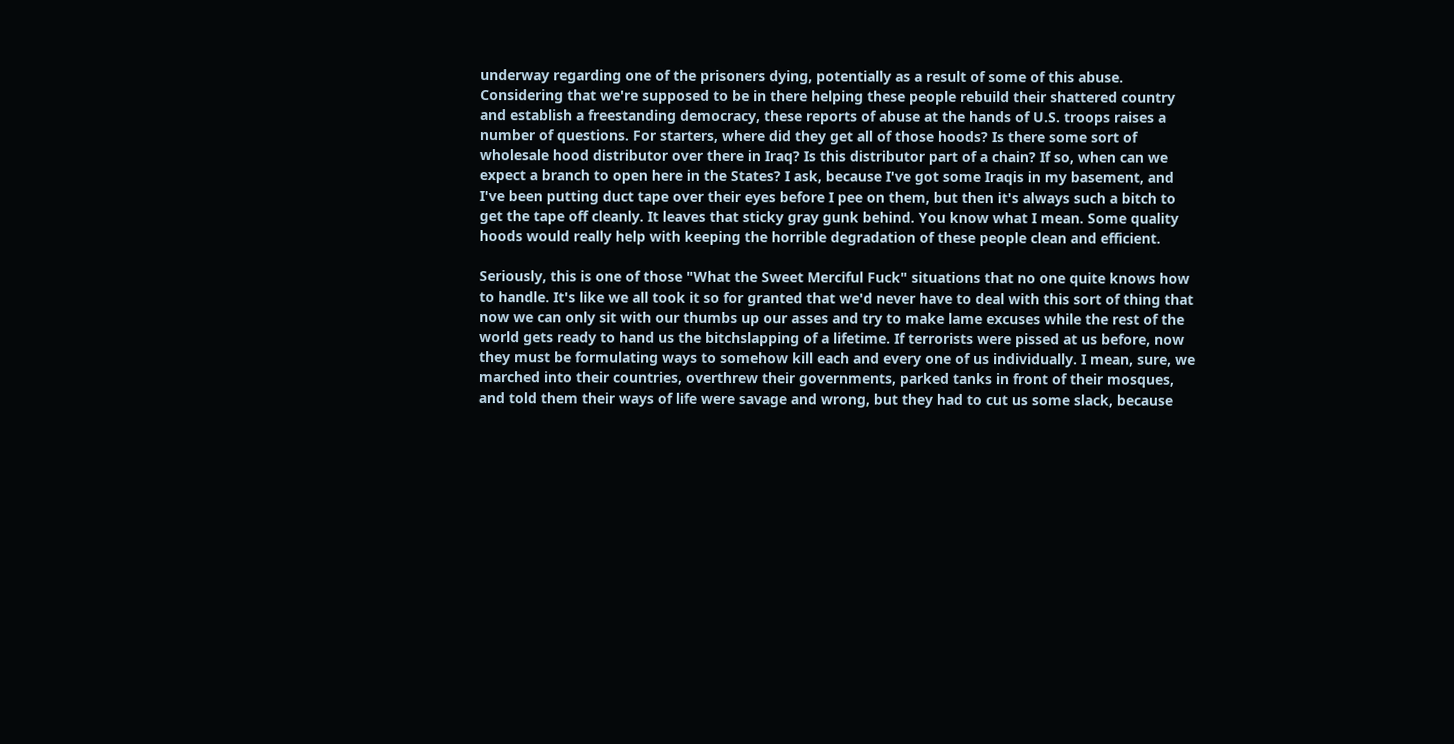underway regarding one of the prisoners dying, potentially as a result of some of this abuse. Considering that we're supposed to be in there helping these people rebuild their shattered country and establish a freestanding democracy, these reports of abuse at the hands of U.S. troops raises a number of questions. For starters, where did they get all of those hoods? Is there some sort of wholesale hood distributor over there in Iraq? Is this distributor part of a chain? If so, when can we expect a branch to open here in the States? I ask, because I've got some Iraqis in my basement, and I've been putting duct tape over their eyes before I pee on them, but then it's always such a bitch to get the tape off cleanly. It leaves that sticky gray gunk behind. You know what I mean. Some quality hoods would really help with keeping the horrible degradation of these people clean and efficient.

Seriously, this is one of those "What the Sweet Merciful Fuck" situations that no one quite knows how to handle. It's like we all took it so for granted that we'd never have to deal with this sort of thing that now we can only sit with our thumbs up our asses and try to make lame excuses while the rest of the world gets ready to hand us the bitchslapping of a lifetime. If terrorists were pissed at us before, now they must be formulating ways to somehow kill each and every one of us individually. I mean, sure, we marched into their countries, overthrew their governments, parked tanks in front of their mosques, and told them their ways of life were savage and wrong, but they had to cut us some slack, because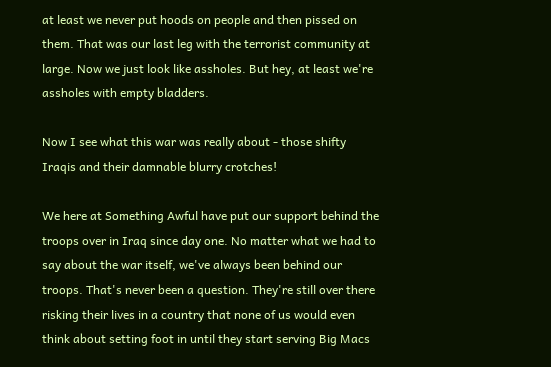at least we never put hoods on people and then pissed on them. That was our last leg with the terrorist community at large. Now we just look like assholes. But hey, at least we're assholes with empty bladders.

Now I see what this war was really about - those shifty Iraqis and their damnable blurry crotches!

We here at Something Awful have put our support behind the troops over in Iraq since day one. No matter what we had to say about the war itself, we've always been behind our troops. That's never been a question. They're still over there risking their lives in a country that none of us would even think about setting foot in until they start serving Big Macs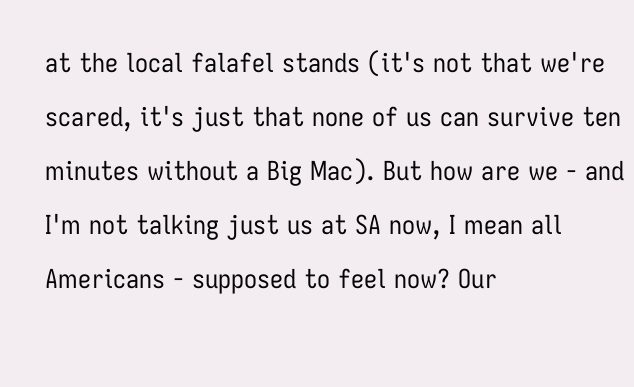at the local falafel stands (it's not that we're scared, it's just that none of us can survive ten minutes without a Big Mac). But how are we - and I'm not talking just us at SA now, I mean all Americans - supposed to feel now? Our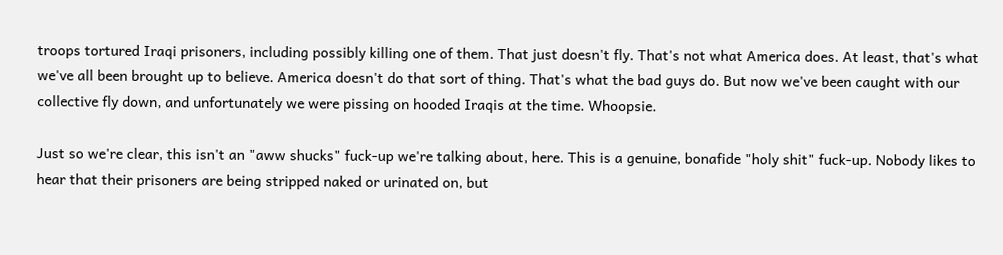troops tortured Iraqi prisoners, including possibly killing one of them. That just doesn't fly. That's not what America does. At least, that's what we've all been brought up to believe. America doesn't do that sort of thing. That's what the bad guys do. But now we've been caught with our collective fly down, and unfortunately we were pissing on hooded Iraqis at the time. Whoopsie.

Just so we're clear, this isn't an "aww shucks" fuck-up we're talking about, here. This is a genuine, bonafide "holy shit" fuck-up. Nobody likes to hear that their prisoners are being stripped naked or urinated on, but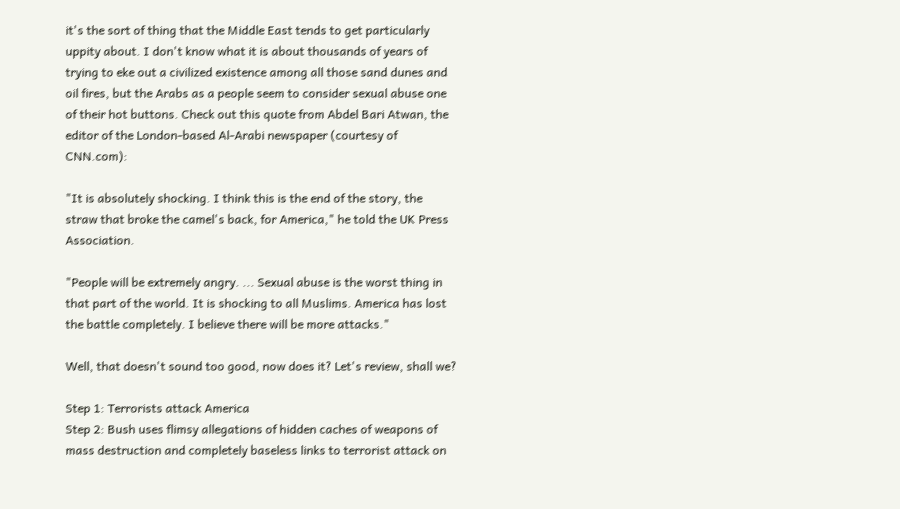it's the sort of thing that the Middle East tends to get particularly uppity about. I don't know what it is about thousands of years of trying to eke out a civilized existence among all those sand dunes and oil fires, but the Arabs as a people seem to consider sexual abuse one of their hot buttons. Check out this quote from Abdel Bari Atwan, the editor of the London-based Al-Arabi newspaper (courtesy of CNN.com):

"It is absolutely shocking. I think this is the end of the story, the straw that broke the camel's back, for America," he told the UK Press Association.

"People will be extremely angry. ... Sexual abuse is the worst thing in that part of the world. It is shocking to all Muslims. America has lost the battle completely. I believe there will be more attacks."

Well, that doesn't sound too good, now does it? Let's review, shall we?

Step 1: Terrorists attack America
Step 2: Bush uses flimsy allegations of hidden caches of weapons of mass destruction and completely baseless links to terrorist attack on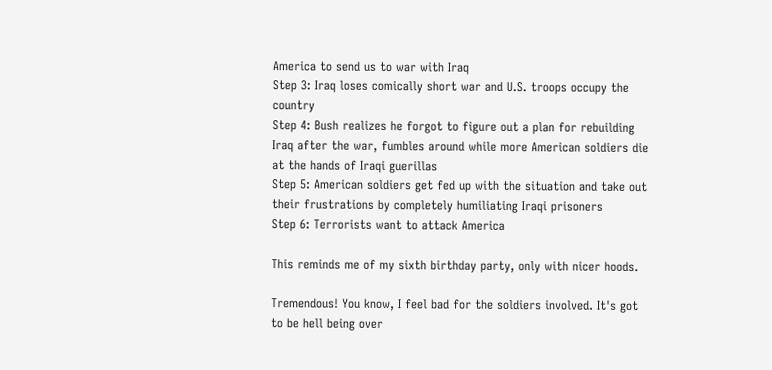America to send us to war with Iraq
Step 3: Iraq loses comically short war and U.S. troops occupy the country
Step 4: Bush realizes he forgot to figure out a plan for rebuilding Iraq after the war, fumbles around while more American soldiers die at the hands of Iraqi guerillas
Step 5: American soldiers get fed up with the situation and take out their frustrations by completely humiliating Iraqi prisoners
Step 6: Terrorists want to attack America

This reminds me of my sixth birthday party, only with nicer hoods.

Tremendous! You know, I feel bad for the soldiers involved. It's got to be hell being over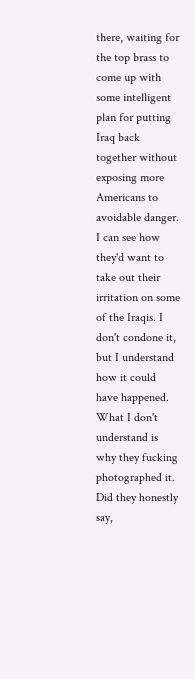there, waiting for the top brass to come up with some intelligent plan for putting Iraq back together without exposing more Americans to avoidable danger. I can see how they'd want to take out their irritation on some of the Iraqis. I don't condone it, but I understand how it could have happened. What I don't understand is why they fucking photographed it. Did they honestly say,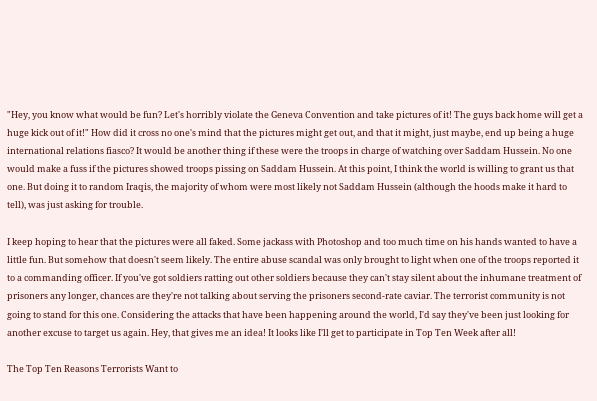"Hey, you know what would be fun? Let's horribly violate the Geneva Convention and take pictures of it! The guys back home will get a huge kick out of it!" How did it cross no one's mind that the pictures might get out, and that it might, just maybe, end up being a huge international relations fiasco? It would be another thing if these were the troops in charge of watching over Saddam Hussein. No one would make a fuss if the pictures showed troops pissing on Saddam Hussein. At this point, I think the world is willing to grant us that one. But doing it to random Iraqis, the majority of whom were most likely not Saddam Hussein (although the hoods make it hard to tell), was just asking for trouble.

I keep hoping to hear that the pictures were all faked. Some jackass with Photoshop and too much time on his hands wanted to have a little fun. But somehow that doesn't seem likely. The entire abuse scandal was only brought to light when one of the troops reported it to a commanding officer. If you've got soldiers ratting out other soldiers because they can't stay silent about the inhumane treatment of prisoners any longer, chances are they're not talking about serving the prisoners second-rate caviar. The terrorist community is not going to stand for this one. Considering the attacks that have been happening around the world, I'd say they've been just looking for another excuse to target us again. Hey, that gives me an idea! It looks like I'll get to participate in Top Ten Week after all!

The Top Ten Reasons Terrorists Want to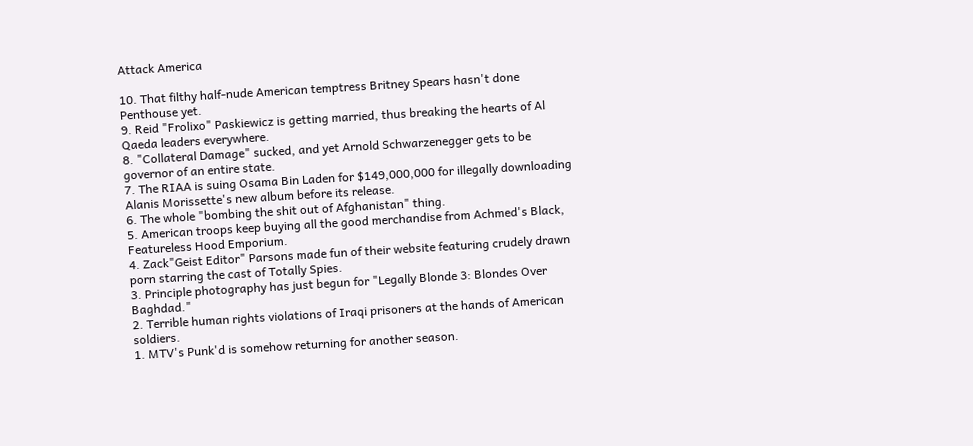Attack America

10. That filthy half-nude American temptress Britney Spears hasn't done Penthouse yet.
9. Reid "Frolixo" Paskiewicz is getting married, thus breaking the hearts of Al Qaeda leaders everywhere.
8. "Collateral Damage" sucked, and yet Arnold Schwarzenegger gets to be governor of an entire state.
7. The RIAA is suing Osama Bin Laden for $149,000,000 for illegally downloading Alanis Morissette's new album before its release.
6. The whole "bombing the shit out of Afghanistan" thing.
5. American troops keep buying all the good merchandise from Achmed's Black, Featureless Hood Emporium.
4. Zack"Geist Editor" Parsons made fun of their website featuring crudely drawn porn starring the cast of Totally Spies.
3. Principle photography has just begun for "Legally Blonde 3: Blondes Over Baghdad."
2. Terrible human rights violations of Iraqi prisoners at the hands of American soldiers.
1. MTV's Punk'd is somehow returning for another season.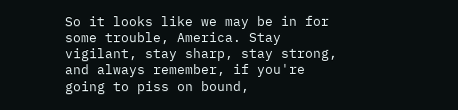So it looks like we may be in for some trouble, America. Stay vigilant, stay sharp, stay strong, and always remember, if you're going to piss on bound,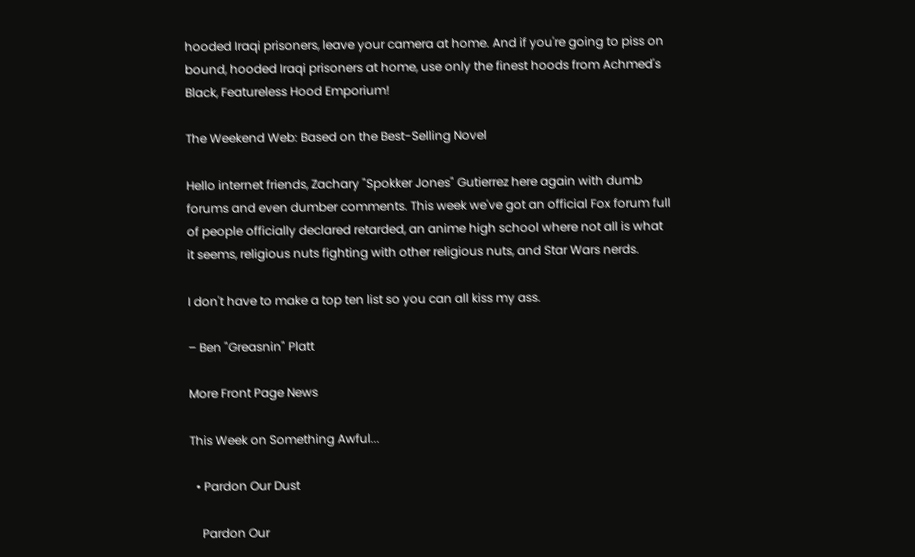hooded Iraqi prisoners, leave your camera at home. And if you're going to piss on bound, hooded Iraqi prisoners at home, use only the finest hoods from Achmed's Black, Featureless Hood Emporium!

The Weekend Web: Based on the Best-Selling Novel

Hello internet friends, Zachary "Spokker Jones" Gutierrez here again with dumb forums and even dumber comments. This week we've got an official Fox forum full of people officially declared retarded, an anime high school where not all is what it seems, religious nuts fighting with other religious nuts, and Star Wars nerds.

I don't have to make a top ten list so you can all kiss my ass.

– Ben "Greasnin" Platt

More Front Page News

This Week on Something Awful...

  • Pardon Our Dust

    Pardon Our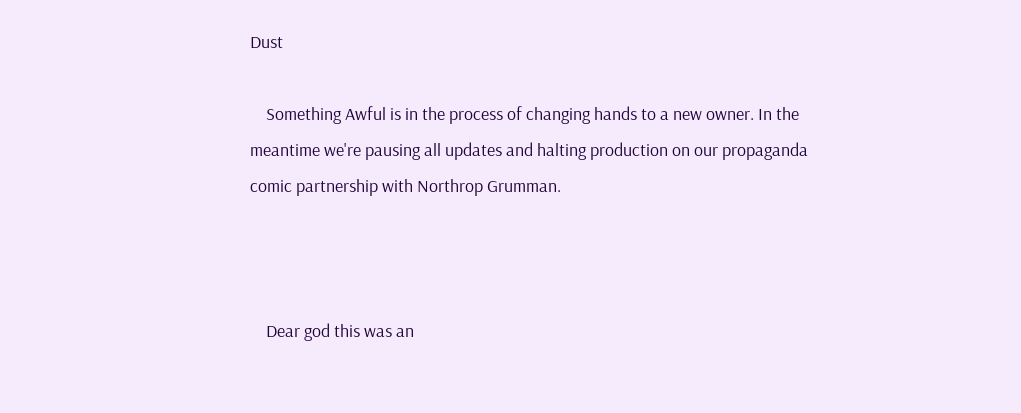Dust

    Something Awful is in the process of changing hands to a new owner. In the meantime we're pausing all updates and halting production on our propaganda comic partnership with Northrop Grumman.



    Dear god this was an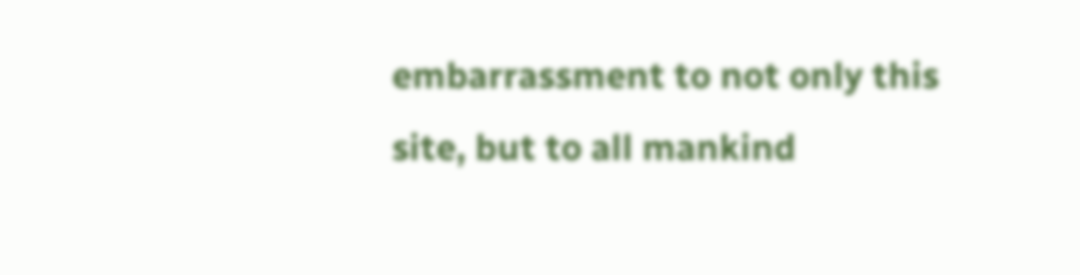embarrassment to not only this site, but to all mankind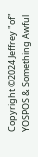Copyright ©2024 Jeffrey "of" YOSPOS & Something Awful